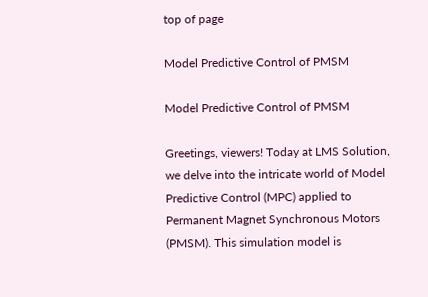top of page

Model Predictive Control of PMSM

Model Predictive Control of PMSM

Greetings, viewers! Today at LMS Solution, we delve into the intricate world of Model Predictive Control (MPC) applied to Permanent Magnet Synchronous Motors (PMSM). This simulation model is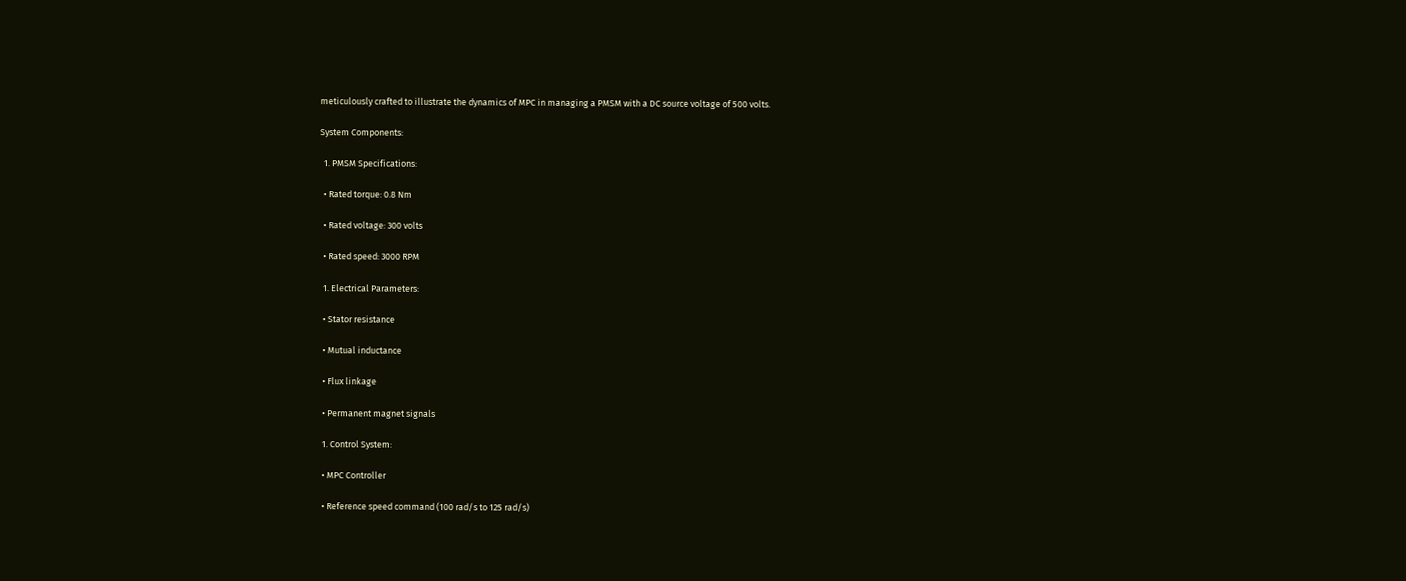meticulously crafted to illustrate the dynamics of MPC in managing a PMSM with a DC source voltage of 500 volts.

System Components:

  1. PMSM Specifications:

  • Rated torque: 0.8 Nm

  • Rated voltage: 300 volts

  • Rated speed: 3000 RPM

  1. Electrical Parameters:

  • Stator resistance

  • Mutual inductance

  • Flux linkage

  • Permanent magnet signals

  1. Control System:

  • MPC Controller

  • Reference speed command (100 rad/s to 125 rad/s)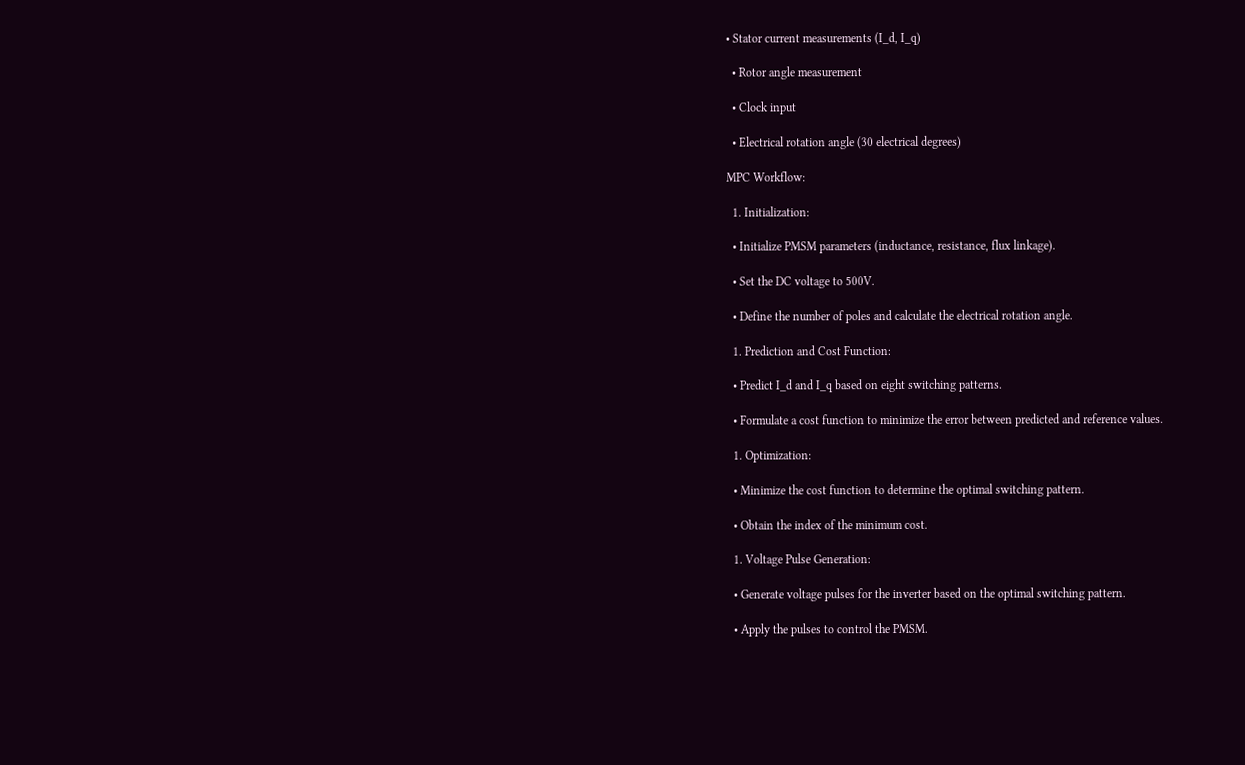• Stator current measurements (I_d, I_q)

  • Rotor angle measurement

  • Clock input

  • Electrical rotation angle (30 electrical degrees)

MPC Workflow:

  1. Initialization:

  • Initialize PMSM parameters (inductance, resistance, flux linkage).

  • Set the DC voltage to 500V.

  • Define the number of poles and calculate the electrical rotation angle.

  1. Prediction and Cost Function:

  • Predict I_d and I_q based on eight switching patterns.

  • Formulate a cost function to minimize the error between predicted and reference values.

  1. Optimization:

  • Minimize the cost function to determine the optimal switching pattern.

  • Obtain the index of the minimum cost.

  1. Voltage Pulse Generation:

  • Generate voltage pulses for the inverter based on the optimal switching pattern.

  • Apply the pulses to control the PMSM.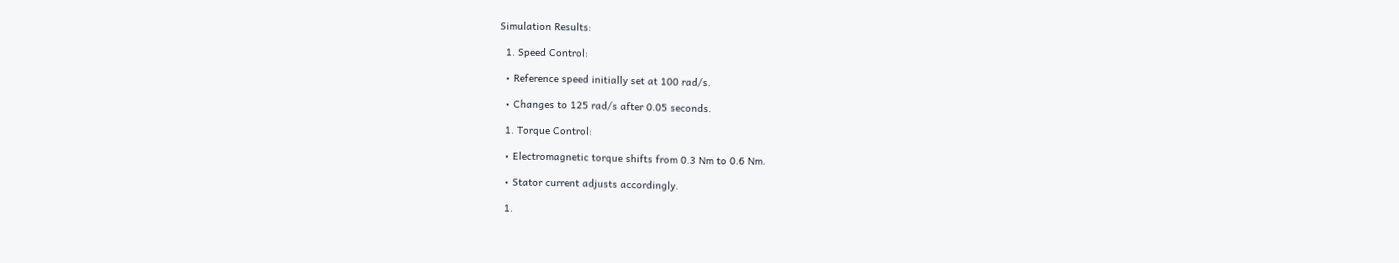Simulation Results:

  1. Speed Control:

  • Reference speed initially set at 100 rad/s.

  • Changes to 125 rad/s after 0.05 seconds.

  1. Torque Control:

  • Electromagnetic torque shifts from 0.3 Nm to 0.6 Nm.

  • Stator current adjusts accordingly.

  1.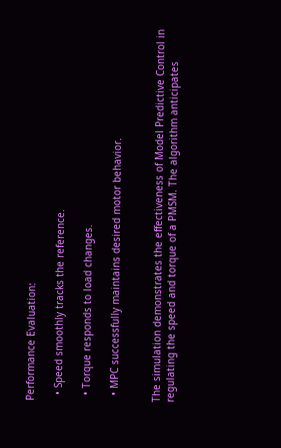Performance Evaluation:

  • Speed smoothly tracks the reference.

  • Torque responds to load changes.

  • MPC successfully maintains desired motor behavior.


The simulation demonstrates the effectiveness of Model Predictive Control in regulating the speed and torque of a PMSM. The algorithm anticipates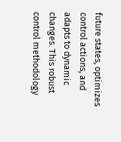future states, optimizes control actions, and adapts to dynamic changes. This robust control methodology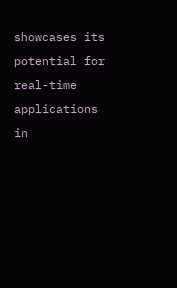showcases its potential for real-time applications in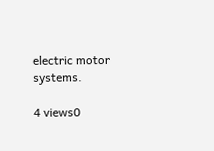electric motor systems.

4 views0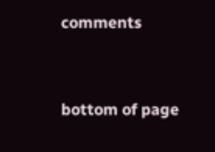comments


bottom of page